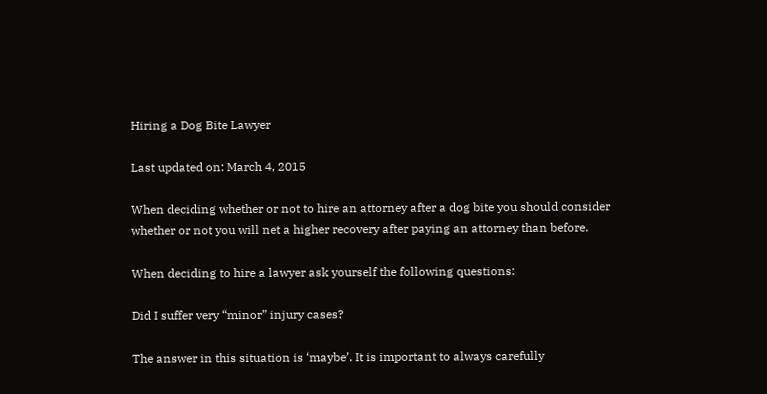Hiring a Dog Bite Lawyer

Last updated on: March 4, 2015

When deciding whether or not to hire an attorney after a dog bite you should consider whether or not you will net a higher recovery after paying an attorney than before.

When deciding to hire a lawyer ask yourself the following questions:

Did I suffer very “minor” injury cases?

The answer in this situation is ‘maybe’. It is important to always carefully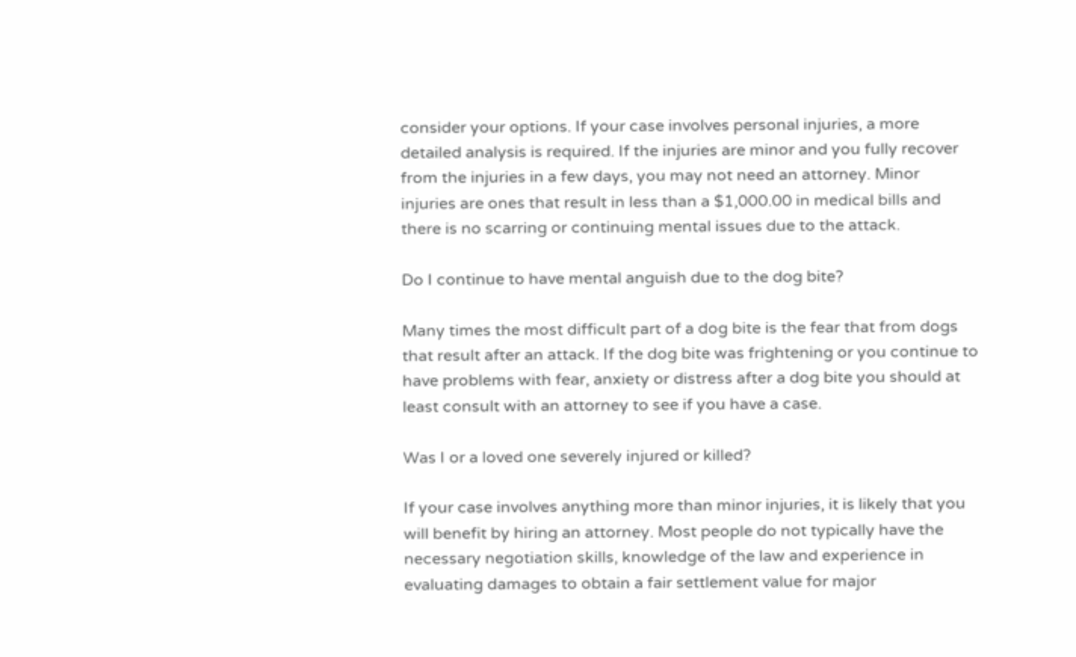consider your options. If your case involves personal injuries, a more detailed analysis is required. If the injuries are minor and you fully recover from the injuries in a few days, you may not need an attorney. Minor injuries are ones that result in less than a $1,000.00 in medical bills and there is no scarring or continuing mental issues due to the attack.

Do I continue to have mental anguish due to the dog bite?

Many times the most difficult part of a dog bite is the fear that from dogs that result after an attack. If the dog bite was frightening or you continue to have problems with fear, anxiety or distress after a dog bite you should at least consult with an attorney to see if you have a case.

Was I or a loved one severely injured or killed?

If your case involves anything more than minor injuries, it is likely that you will benefit by hiring an attorney. Most people do not typically have the necessary negotiation skills, knowledge of the law and experience in evaluating damages to obtain a fair settlement value for major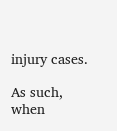injury cases.

As such, when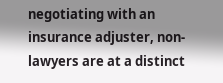negotiating with an insurance adjuster, non-lawyers are at a distinct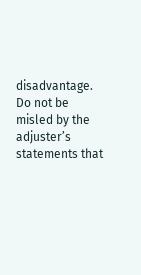disadvantage. Do not be misled by the adjuster’s statements that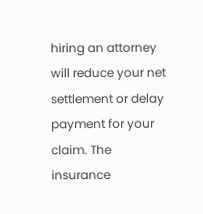hiring an attorney will reduce your net settlement or delay payment for your claim. The insurance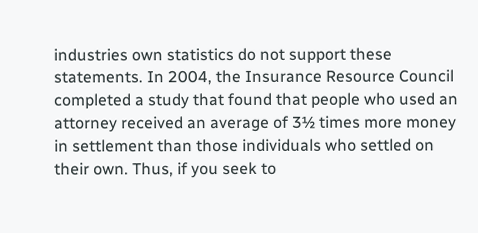industries own statistics do not support these statements. In 2004, the Insurance Resource Council completed a study that found that people who used an attorney received an average of 3½ times more money in settlement than those individuals who settled on their own. Thus, if you seek to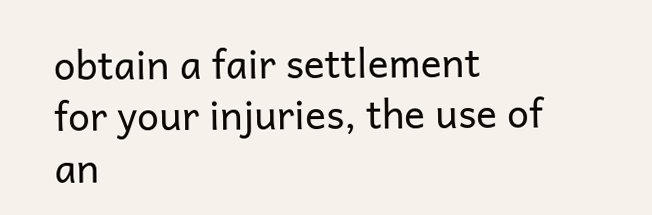obtain a fair settlement for your injuries, the use of an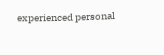experienced personal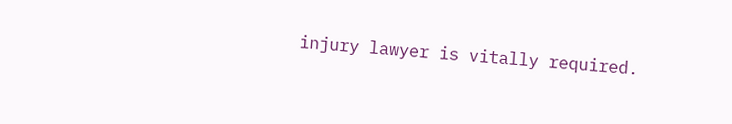injury lawyer is vitally required.